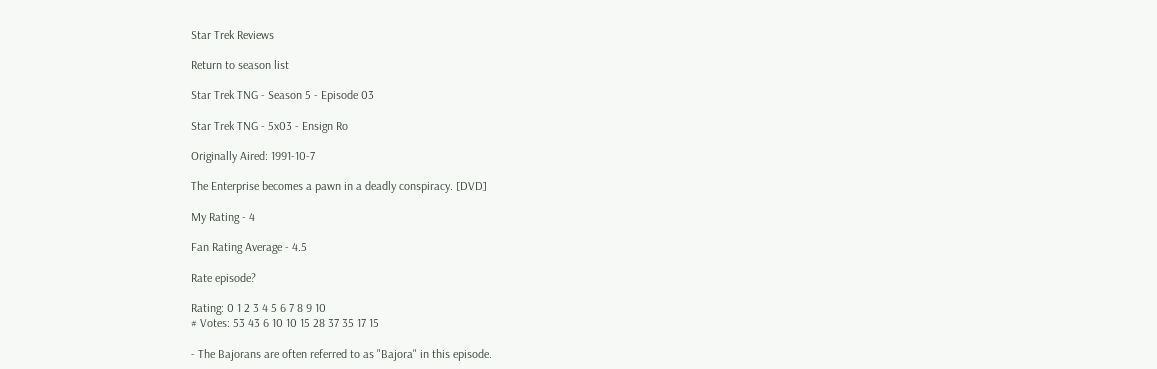Star Trek Reviews

Return to season list

Star Trek TNG - Season 5 - Episode 03

Star Trek TNG - 5x03 - Ensign Ro

Originally Aired: 1991-10-7

The Enterprise becomes a pawn in a deadly conspiracy. [DVD]

My Rating - 4

Fan Rating Average - 4.5

Rate episode?

Rating: 0 1 2 3 4 5 6 7 8 9 10
# Votes: 53 43 6 10 10 15 28 37 35 17 15

- The Bajorans are often referred to as "Bajora" in this episode.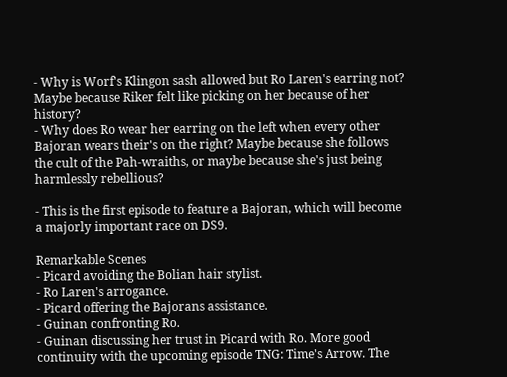- Why is Worf's Klingon sash allowed but Ro Laren's earring not? Maybe because Riker felt like picking on her because of her history?
- Why does Ro wear her earring on the left when every other Bajoran wears their's on the right? Maybe because she follows the cult of the Pah-wraiths, or maybe because she's just being harmlessly rebellious?

- This is the first episode to feature a Bajoran, which will become a majorly important race on DS9.

Remarkable Scenes
- Picard avoiding the Bolian hair stylist.
- Ro Laren's arrogance.
- Picard offering the Bajorans assistance.
- Guinan confronting Ro.
- Guinan discussing her trust in Picard with Ro. More good continuity with the upcoming episode TNG: Time's Arrow. The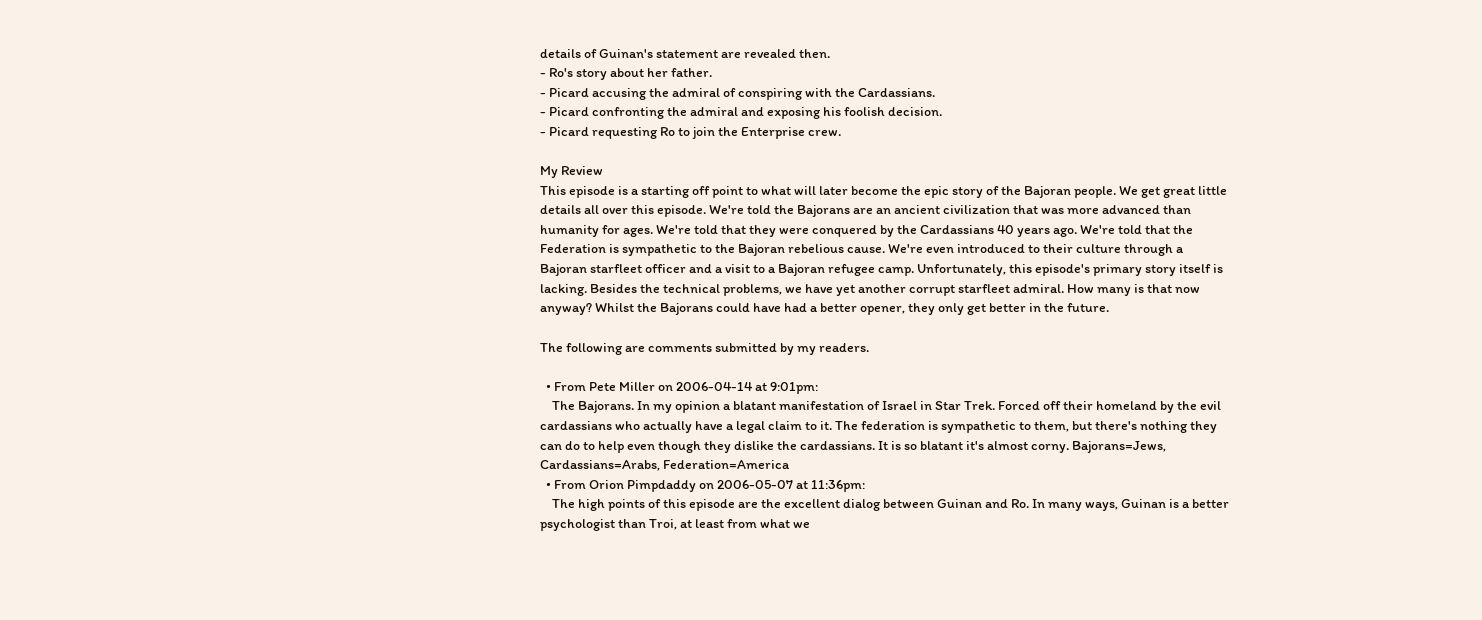details of Guinan's statement are revealed then.
- Ro's story about her father.
- Picard accusing the admiral of conspiring with the Cardassians.
- Picard confronting the admiral and exposing his foolish decision.
- Picard requesting Ro to join the Enterprise crew.

My Review
This episode is a starting off point to what will later become the epic story of the Bajoran people. We get great little details all over this episode. We're told the Bajorans are an ancient civilization that was more advanced than humanity for ages. We're told that they were conquered by the Cardassians 40 years ago. We're told that the Federation is sympathetic to the Bajoran rebelious cause. We're even introduced to their culture through a Bajoran starfleet officer and a visit to a Bajoran refugee camp. Unfortunately, this episode's primary story itself is lacking. Besides the technical problems, we have yet another corrupt starfleet admiral. How many is that now anyway? Whilst the Bajorans could have had a better opener, they only get better in the future.

The following are comments submitted by my readers.

  • From Pete Miller on 2006-04-14 at 9:01pm:
    The Bajorans. In my opinion a blatant manifestation of Israel in Star Trek. Forced off their homeland by the evil cardassians who actually have a legal claim to it. The federation is sympathetic to them, but there's nothing they can do to help even though they dislike the cardassians. It is so blatant it's almost corny. Bajorans=Jews, Cardassians=Arabs, Federation=America
  • From Orion Pimpdaddy on 2006-05-07 at 11:36pm:
    The high points of this episode are the excellent dialog between Guinan and Ro. In many ways, Guinan is a better psychologist than Troi, at least from what we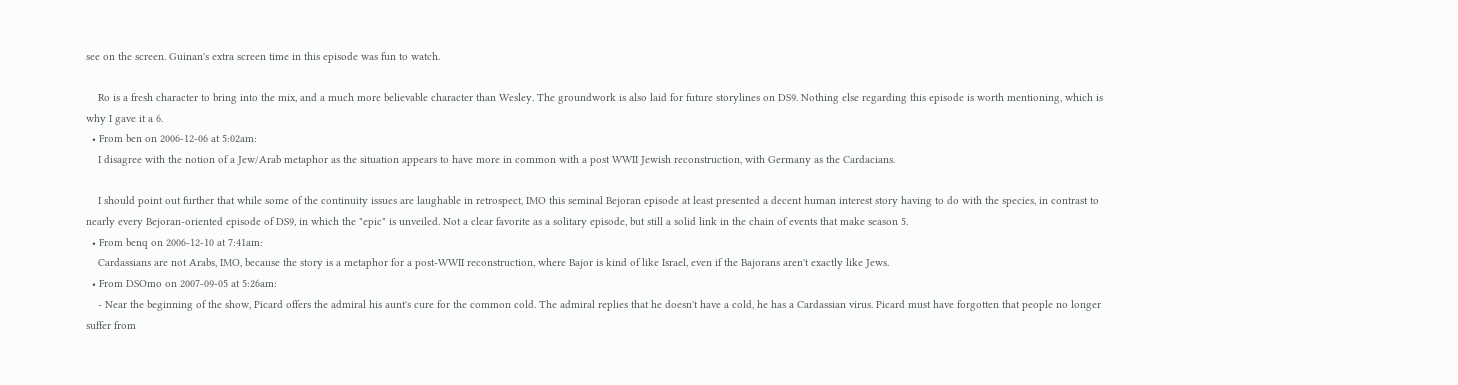see on the screen. Guinan's extra screen time in this episode was fun to watch.

    Ro is a fresh character to bring into the mix, and a much more believable character than Wesley. The groundwork is also laid for future storylines on DS9. Nothing else regarding this episode is worth mentioning, which is why I gave it a 6.
  • From ben on 2006-12-06 at 5:02am:
    I disagree with the notion of a Jew/Arab metaphor as the situation appears to have more in common with a post WWII Jewish reconstruction, with Germany as the Cardacians.

    I should point out further that while some of the continuity issues are laughable in retrospect, IMO this seminal Bejoran episode at least presented a decent human interest story having to do with the species, in contrast to nearly every Bejoran-oriented episode of DS9, in which the "epic" is unveiled. Not a clear favorite as a solitary episode, but still a solid link in the chain of events that make season 5.
  • From benq on 2006-12-10 at 7:41am:
    Cardassians are not Arabs, IMO, because the story is a metaphor for a post-WWII reconstruction, where Bajor is kind of like Israel, even if the Bajorans aren't exactly like Jews.
  • From DSOmo on 2007-09-05 at 5:26am:
    - Near the beginning of the show, Picard offers the admiral his aunt's cure for the common cold. The admiral replies that he doesn't have a cold, he has a Cardassian virus. Picard must have forgotten that people no longer suffer from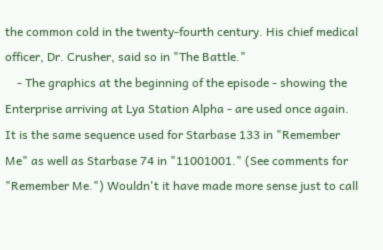the common cold in the twenty-fourth century. His chief medical officer, Dr. Crusher, said so in "The Battle."
    - The graphics at the beginning of the episode - showing the Enterprise arriving at Lya Station Alpha - are used once again. It is the same sequence used for Starbase 133 in "Remember Me" as well as Starbase 74 in "11001001." (See comments for "Remember Me.") Wouldn't it have made more sense just to call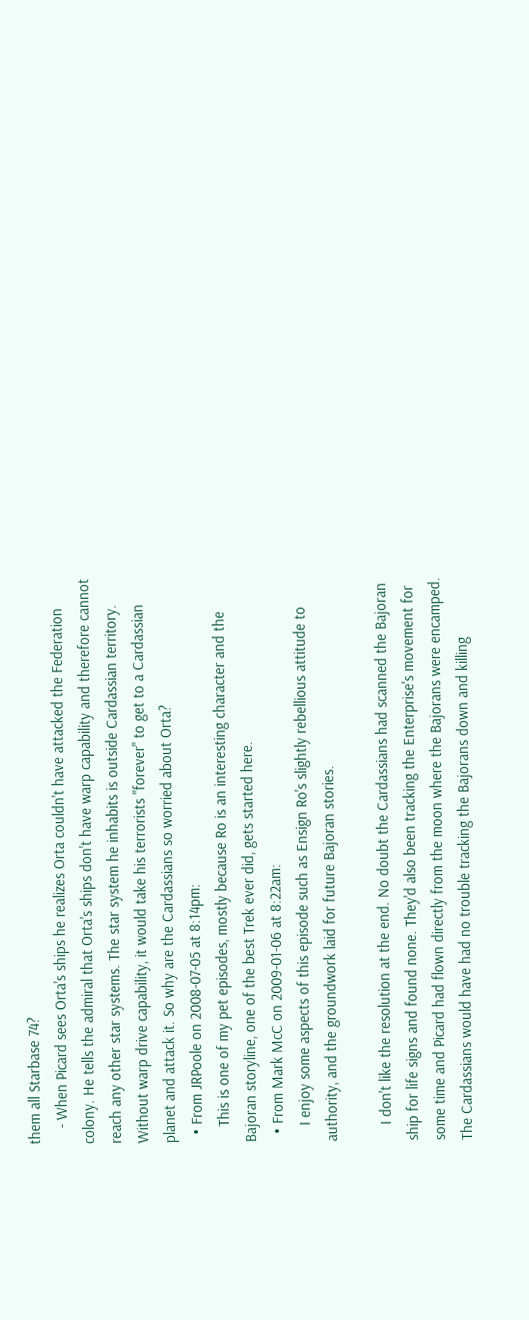them all Starbase 74?
    - When Picard sees Orta's ships he realizes Orta couldn't have attacked the Federation colony. He tells the admiral that Orta's ships don't have warp capability and therefore cannot reach any other star systems. The star system he inhabits is outside Cardassian territory. Without warp drive capability, it would take his terrorists "forever" to get to a Cardassian planet and attack it. So why are the Cardassians so worried about Orta?
  • From JRPoole on 2008-07-05 at 8:14pm:
    This is one of my pet episodes, mostly because Ro is an interesting character and the Bajoran storyline, one of the best Trek ever did, gets started here.
  • From Mark McC on 2009-01-06 at 8:22am:
    I enjoy some aspects of this episode such as Ensign Ro's slightly rebellious attitude to authority, and the groundwork laid for future Bajoran stories.

    I don't like the resolution at the end. No doubt the Cardassians had scanned the Bajoran ship for life signs and found none. They'd also been tracking the Enterprise's movement for some time and Picard had flown directly from the moon where the Bajorans were encamped. The Cardassians would have had no trouble tracking the Bajorans down and killing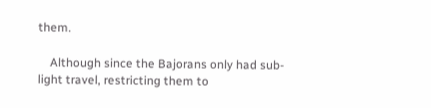them.

    Although since the Bajorans only had sub-light travel, restricting them to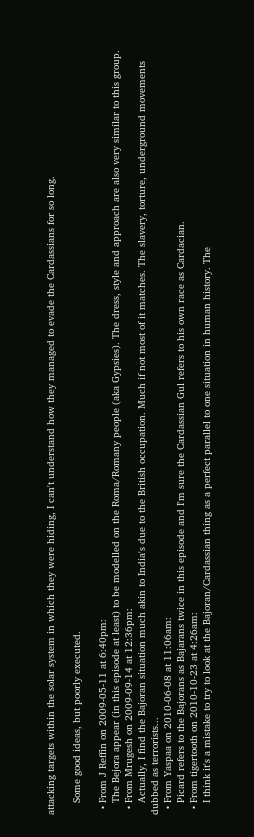attacking targets within the solar system in which they were hiding, I can't understand how they managed to evade the Cardassians for so long.

    Some good ideas, but poorly executed.

  • From J Reffin on 2009-05-11 at 6:40pm:
    The Bejora appear (in this episode at least) to be modelled on the Roma/Romany people (aka Gypsies). The dress, style and approach are also very similar to this group.
  • From Mrugesh on 2009-09-14 at 12:36pm:
    Actually, I find the Bajoran situation much akin to India's due to the British occupation. Much if not most of it matches. The slavery, torture, underground movements dubbed as terrorists...
  • From Yaspaa on 2010-06-08 at 11:06am:
    Picard refers to the Bajorans as Bajarans twice in this episode and I'm sure the Cardassian Gul refers to his own race as Cardacian.
  • From tigertooth on 2010-10-23 at 4:26am:
    I think it's a mistake to try to look at the Bajoran/Cardassian thing as a perfect parallel to one situation in human history. The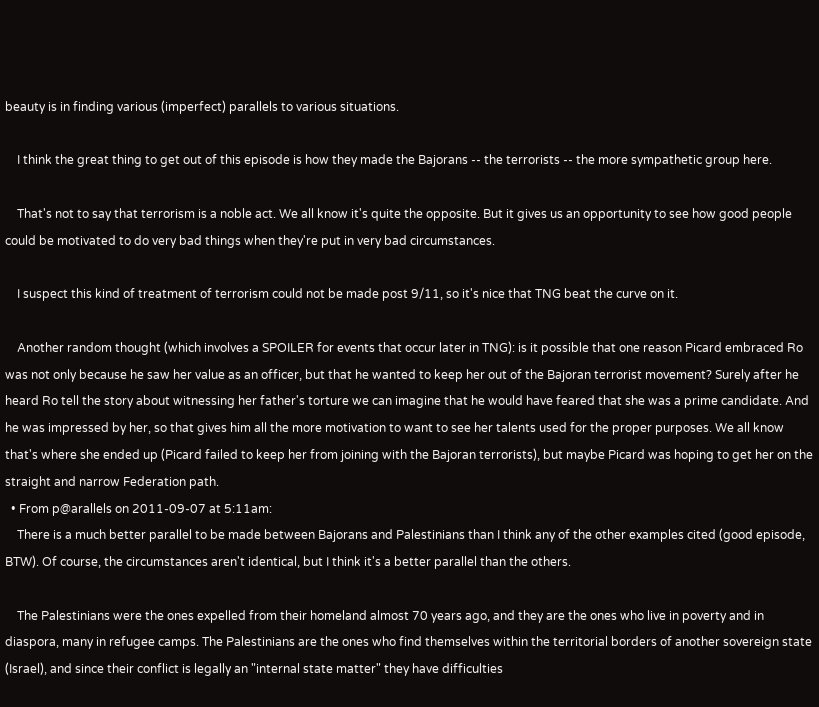beauty is in finding various (imperfect) parallels to various situations.

    I think the great thing to get out of this episode is how they made the Bajorans -- the terrorists -- the more sympathetic group here.

    That's not to say that terrorism is a noble act. We all know it's quite the opposite. But it gives us an opportunity to see how good people could be motivated to do very bad things when they're put in very bad circumstances.

    I suspect this kind of treatment of terrorism could not be made post 9/11, so it's nice that TNG beat the curve on it.

    Another random thought (which involves a SPOILER for events that occur later in TNG): is it possible that one reason Picard embraced Ro was not only because he saw her value as an officer, but that he wanted to keep her out of the Bajoran terrorist movement? Surely after he heard Ro tell the story about witnessing her father's torture we can imagine that he would have feared that she was a prime candidate. And he was impressed by her, so that gives him all the more motivation to want to see her talents used for the proper purposes. We all know that's where she ended up (Picard failed to keep her from joining with the Bajoran terrorists), but maybe Picard was hoping to get her on the straight and narrow Federation path.
  • From p@arallels on 2011-09-07 at 5:11am:
    There is a much better parallel to be made between Bajorans and Palestinians than I think any of the other examples cited (good episode, BTW). Of course, the circumstances aren't identical, but I think it's a better parallel than the others.

    The Palestinians were the ones expelled from their homeland almost 70 years ago, and they are the ones who live in poverty and in diaspora, many in refugee camps. The Palestinians are the ones who find themselves within the territorial borders of another sovereign state (Israel), and since their conflict is legally an "internal state matter" they have difficulties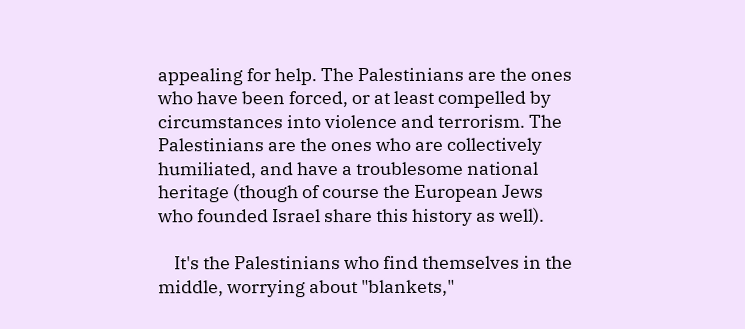appealing for help. The Palestinians are the ones who have been forced, or at least compelled by circumstances into violence and terrorism. The Palestinians are the ones who are collectively humiliated, and have a troublesome national heritage (though of course the European Jews who founded Israel share this history as well).

    It's the Palestinians who find themselves in the middle, worrying about "blankets,"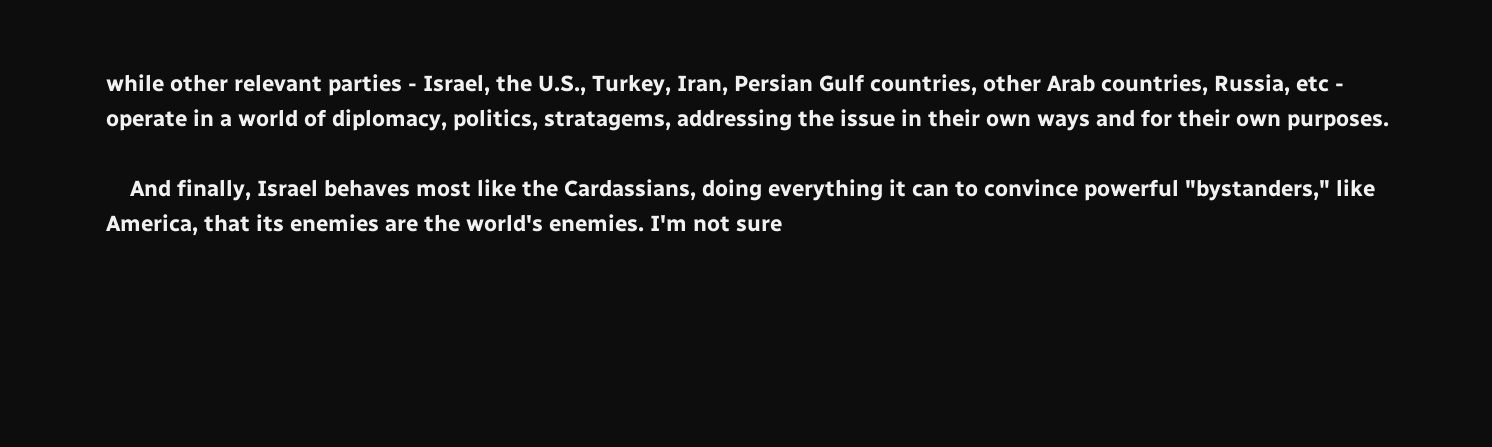while other relevant parties - Israel, the U.S., Turkey, Iran, Persian Gulf countries, other Arab countries, Russia, etc - operate in a world of diplomacy, politics, stratagems, addressing the issue in their own ways and for their own purposes.

    And finally, Israel behaves most like the Cardassians, doing everything it can to convince powerful "bystanders," like America, that its enemies are the world's enemies. I'm not sure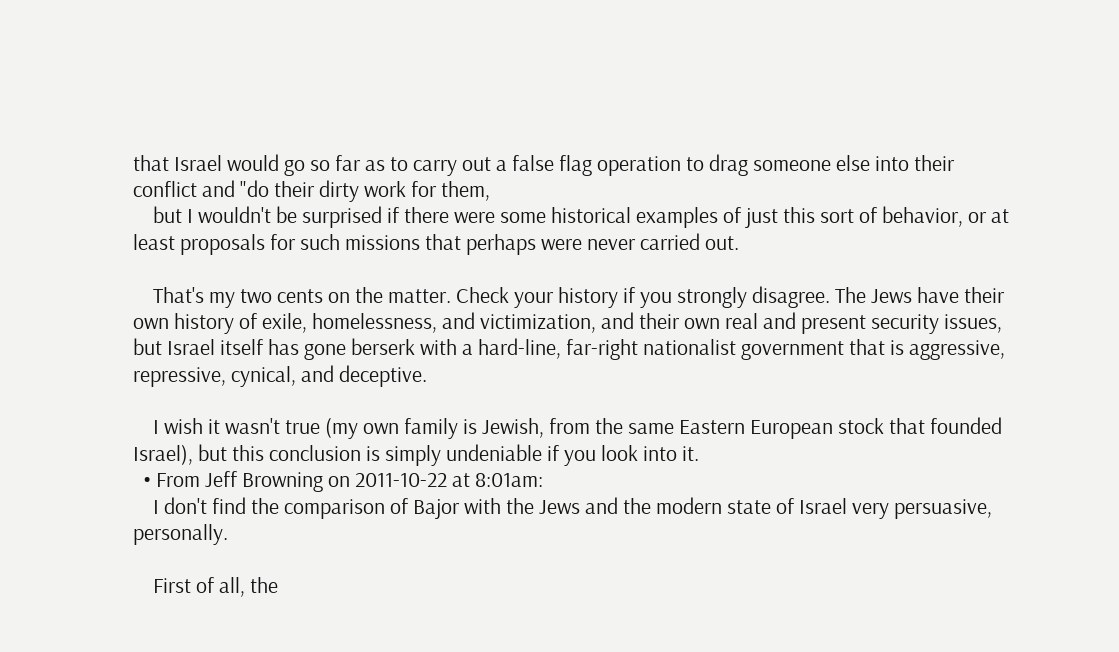that Israel would go so far as to carry out a false flag operation to drag someone else into their conflict and "do their dirty work for them,
    but I wouldn't be surprised if there were some historical examples of just this sort of behavior, or at least proposals for such missions that perhaps were never carried out.

    That's my two cents on the matter. Check your history if you strongly disagree. The Jews have their own history of exile, homelessness, and victimization, and their own real and present security issues, but Israel itself has gone berserk with a hard-line, far-right nationalist government that is aggressive, repressive, cynical, and deceptive.

    I wish it wasn't true (my own family is Jewish, from the same Eastern European stock that founded Israel), but this conclusion is simply undeniable if you look into it.
  • From Jeff Browning on 2011-10-22 at 8:01am:
    I don't find the comparison of Bajor with the Jews and the modern state of Israel very persuasive, personally.

    First of all, the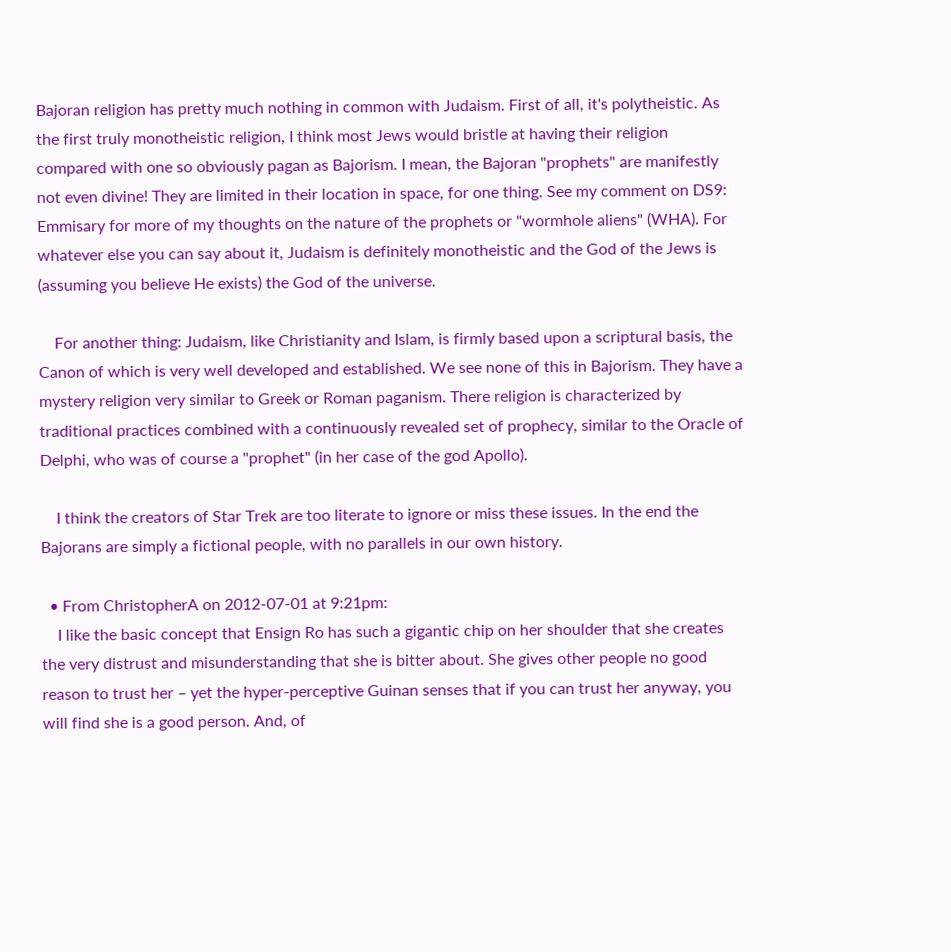Bajoran religion has pretty much nothing in common with Judaism. First of all, it's polytheistic. As the first truly monotheistic religion, I think most Jews would bristle at having their religion compared with one so obviously pagan as Bajorism. I mean, the Bajoran "prophets" are manifestly not even divine! They are limited in their location in space, for one thing. See my comment on DS9: Emmisary for more of my thoughts on the nature of the prophets or "wormhole aliens" (WHA). For whatever else you can say about it, Judaism is definitely monotheistic and the God of the Jews is (assuming you believe He exists) the God of the universe.

    For another thing: Judaism, like Christianity and Islam, is firmly based upon a scriptural basis, the Canon of which is very well developed and established. We see none of this in Bajorism. They have a mystery religion very similar to Greek or Roman paganism. There religion is characterized by traditional practices combined with a continuously revealed set of prophecy, similar to the Oracle of Delphi, who was of course a "prophet" (in her case of the god Apollo).

    I think the creators of Star Trek are too literate to ignore or miss these issues. In the end the Bajorans are simply a fictional people, with no parallels in our own history.

  • From ChristopherA on 2012-07-01 at 9:21pm:
    I like the basic concept that Ensign Ro has such a gigantic chip on her shoulder that she creates the very distrust and misunderstanding that she is bitter about. She gives other people no good reason to trust her – yet the hyper-perceptive Guinan senses that if you can trust her anyway, you will find she is a good person. And, of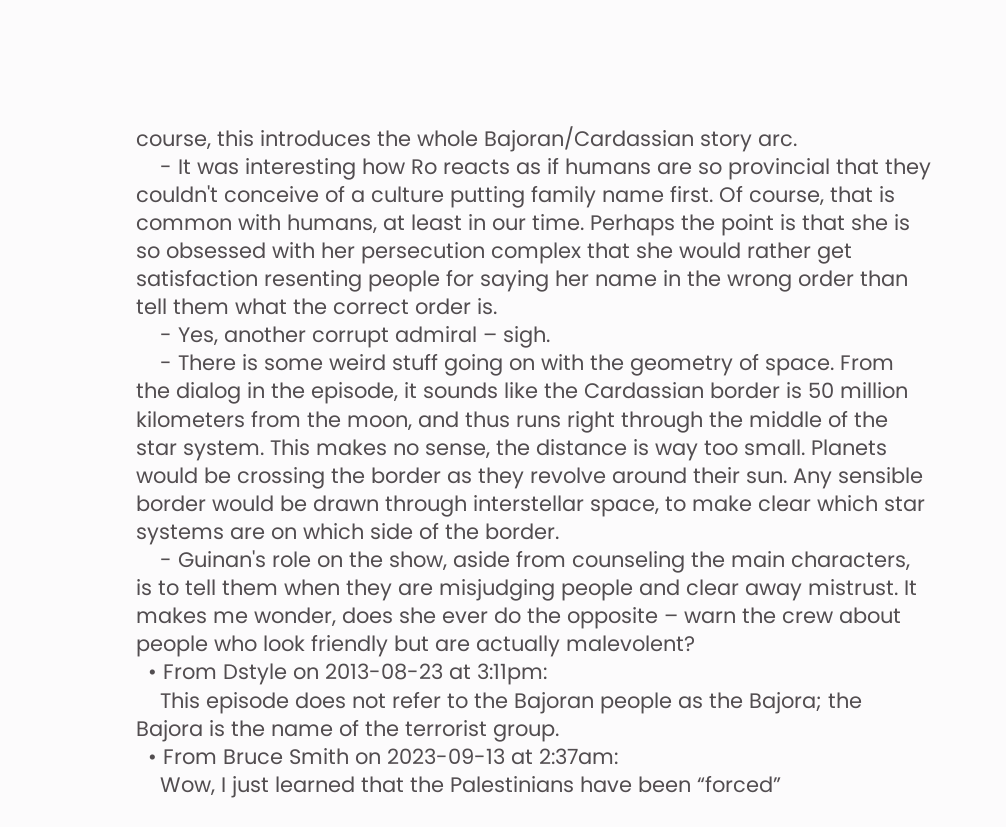course, this introduces the whole Bajoran/Cardassian story arc.
    - It was interesting how Ro reacts as if humans are so provincial that they couldn't conceive of a culture putting family name first. Of course, that is common with humans, at least in our time. Perhaps the point is that she is so obsessed with her persecution complex that she would rather get satisfaction resenting people for saying her name in the wrong order than tell them what the correct order is.
    - Yes, another corrupt admiral – sigh.
    - There is some weird stuff going on with the geometry of space. From the dialog in the episode, it sounds like the Cardassian border is 50 million kilometers from the moon, and thus runs right through the middle of the star system. This makes no sense, the distance is way too small. Planets would be crossing the border as they revolve around their sun. Any sensible border would be drawn through interstellar space, to make clear which star systems are on which side of the border.
    - Guinan's role on the show, aside from counseling the main characters, is to tell them when they are misjudging people and clear away mistrust. It makes me wonder, does she ever do the opposite – warn the crew about people who look friendly but are actually malevolent?
  • From Dstyle on 2013-08-23 at 3:11pm:
    This episode does not refer to the Bajoran people as the Bajora; the Bajora is the name of the terrorist group.
  • From Bruce Smith on 2023-09-13 at 2:37am:
    Wow, I just learned that the Palestinians have been “forced”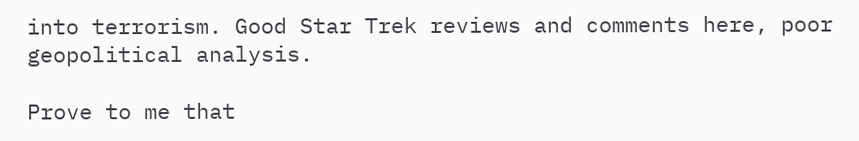into terrorism. Good Star Trek reviews and comments here, poor geopolitical analysis.

Prove to me that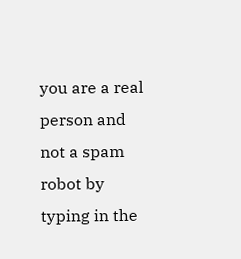you are a real person and not a spam robot by typing in the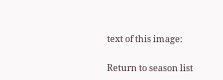text of this image:

Return to season list